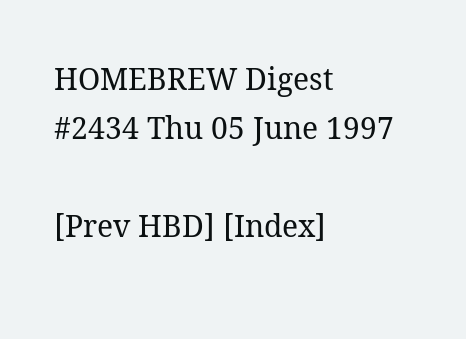HOMEBREW Digest #2434 Thu 05 June 1997

[Prev HBD] [Index]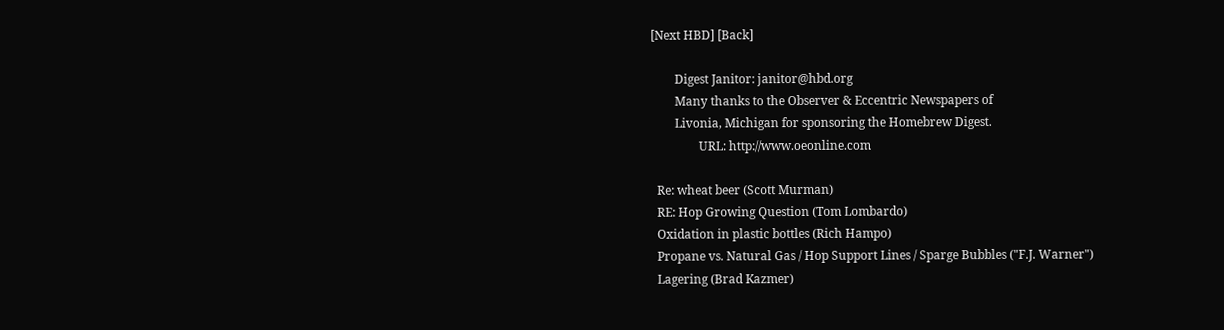[Next HBD] [Back]

        Digest Janitor: janitor@hbd.org
        Many thanks to the Observer & Eccentric Newspapers of
        Livonia, Michigan for sponsoring the Homebrew Digest.
                URL: http://www.oeonline.com

  Re: wheat beer (Scott Murman)
  RE: Hop Growing Question (Tom Lombardo)
  Oxidation in plastic bottles (Rich Hampo)
  Propane vs. Natural Gas / Hop Support Lines / Sparge Bubbles ("F.J. Warner")
  Lagering (Brad Kazmer)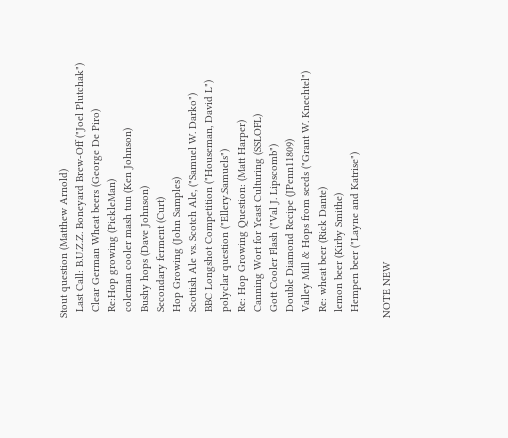Stout question (Matthew Arnold)
  Last Call: B.U.Z.Z. Boneyard Brew-Off ("Joel Plutchak")
  Clear German Wheat beers (George De Piro)
  Re:Hop growing (PickleMan)
  coleman cooler mash tun (Ken Johnson)
  Bushy hops (Dave Johnson)
  Secondary ferment (Curt)
  Hop Growing (John Samples)
  Scottish Ale vs. Scotch Ale, ("Samuel W. Darko")
  BBC Longshot Competition ("Houseman, David L")
  polyclar question ("Ellery.Samuels")
  Re: Hop Growing Question: (Matt Harper)
  Canning Wort for Yeast Culturing (SSLOFL)
  Gott Cooler Flash ("Val J. Lipscomb")
  Double Diamond Recipe (JPenn11809)
  Valley Mill & Hops from seeds ("Grant W. Knechtel")
  Re: wheat beer (Rick Dante)
  lemon beer (Kirby Smithe)
  Hempen beer ("Layne and Katrise")

NOTE NEW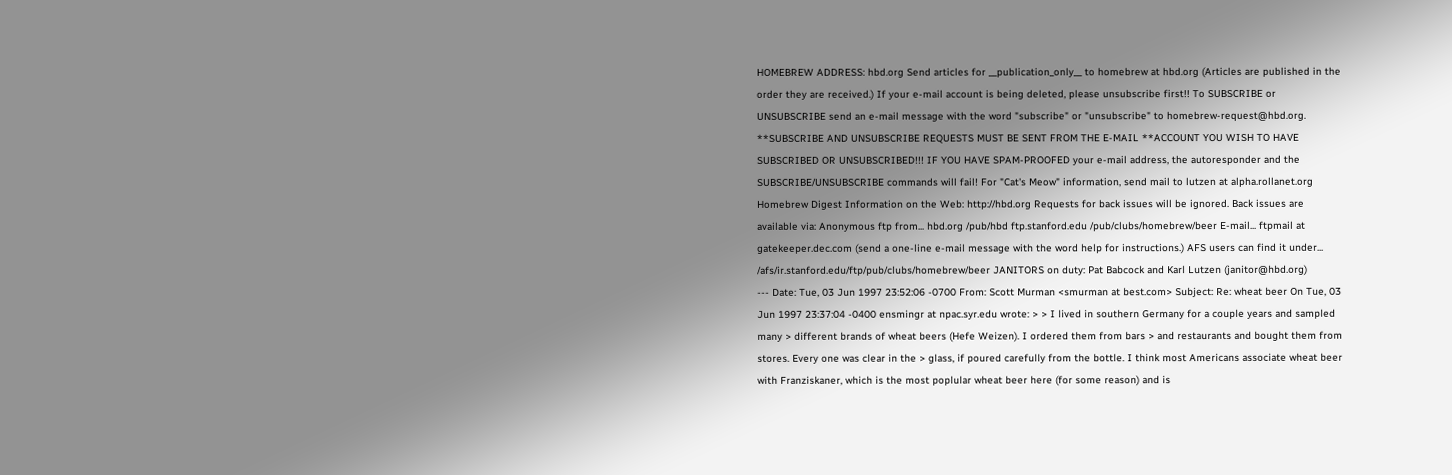HOMEBREW ADDRESS: hbd.org Send articles for __publication_only__ to homebrew at hbd.org (Articles are published in the order they are received.) If your e-mail account is being deleted, please unsubscribe first!! To SUBSCRIBE or UNSUBSCRIBE send an e-mail message with the word "subscribe" or "unsubscribe" to homebrew-request@hbd.org. **SUBSCRIBE AND UNSUBSCRIBE REQUESTS MUST BE SENT FROM THE E-MAIL **ACCOUNT YOU WISH TO HAVE SUBSCRIBED OR UNSUBSCRIBED!!! IF YOU HAVE SPAM-PROOFED your e-mail address, the autoresponder and the SUBSCRIBE/UNSUBSCRIBE commands will fail! For "Cat's Meow" information, send mail to lutzen at alpha.rollanet.org Homebrew Digest Information on the Web: http://hbd.org Requests for back issues will be ignored. Back issues are available via: Anonymous ftp from... hbd.org /pub/hbd ftp.stanford.edu /pub/clubs/homebrew/beer E-mail... ftpmail at gatekeeper.dec.com (send a one-line e-mail message with the word help for instructions.) AFS users can find it under... /afs/ir.stanford.edu/ftp/pub/clubs/homebrew/beer JANITORS on duty: Pat Babcock and Karl Lutzen (janitor@hbd.org)
--- Date: Tue, 03 Jun 1997 23:52:06 -0700 From: Scott Murman <smurman at best.com> Subject: Re: wheat beer On Tue, 03 Jun 1997 23:37:04 -0400 ensmingr at npac.syr.edu wrote: > > I lived in southern Germany for a couple years and sampled many > different brands of wheat beers (Hefe Weizen). I ordered them from bars > and restaurants and bought them from stores. Every one was clear in the > glass, if poured carefully from the bottle. I think most Americans associate wheat beer with Franziskaner, which is the most poplular wheat beer here (for some reason) and is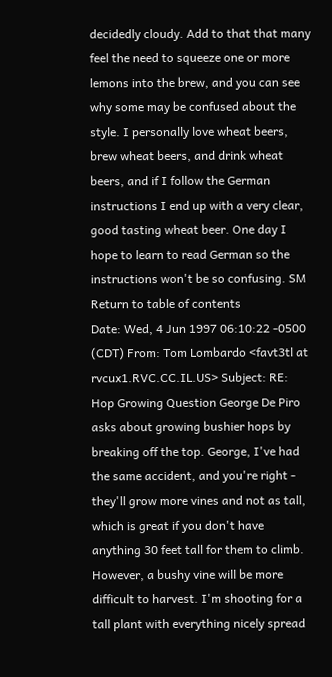decidedly cloudy. Add to that that many feel the need to squeeze one or more lemons into the brew, and you can see why some may be confused about the style. I personally love wheat beers, brew wheat beers, and drink wheat beers, and if I follow the German instructions I end up with a very clear, good tasting wheat beer. One day I hope to learn to read German so the instructions won't be so confusing. SM Return to table of contents
Date: Wed, 4 Jun 1997 06:10:22 -0500 (CDT) From: Tom Lombardo <favt3tl at rvcux1.RVC.CC.IL.US> Subject: RE: Hop Growing Question George De Piro asks about growing bushier hops by breaking off the top. George, I've had the same accident, and you're right - they'll grow more vines and not as tall, which is great if you don't have anything 30 feet tall for them to climb. However, a bushy vine will be more difficult to harvest. I'm shooting for a tall plant with everything nicely spread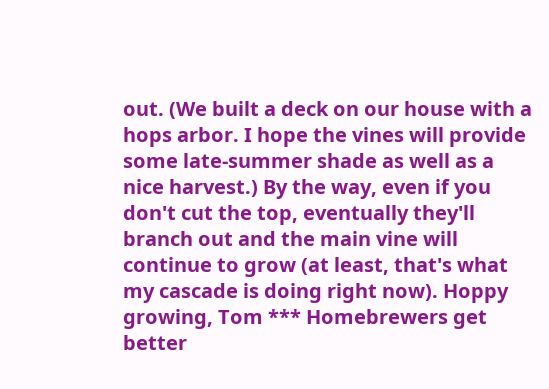out. (We built a deck on our house with a hops arbor. I hope the vines will provide some late-summer shade as well as a nice harvest.) By the way, even if you don't cut the top, eventually they'll branch out and the main vine will continue to grow (at least, that's what my cascade is doing right now). Hoppy growing, Tom *** Homebrewers get better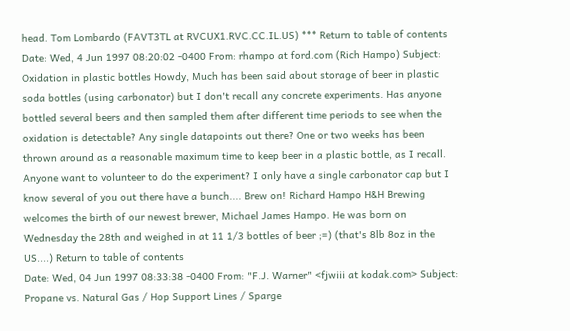head. Tom Lombardo (FAVT3TL at RVCUX1.RVC.CC.IL.US) *** Return to table of contents
Date: Wed, 4 Jun 1997 08:20:02 -0400 From: rhampo at ford.com (Rich Hampo) Subject: Oxidation in plastic bottles Howdy, Much has been said about storage of beer in plastic soda bottles (using carbonator) but I don't recall any concrete experiments. Has anyone bottled several beers and then sampled them after different time periods to see when the oxidation is detectable? Any single datapoints out there? One or two weeks has been thrown around as a reasonable maximum time to keep beer in a plastic bottle, as I recall. Anyone want to volunteer to do the experiment? I only have a single carbonator cap but I know several of you out there have a bunch.... Brew on! Richard Hampo H&H Brewing welcomes the birth of our newest brewer, Michael James Hampo. He was born on Wednesday the 28th and weighed in at 11 1/3 bottles of beer ;=) (that's 8lb 8oz in the US....) Return to table of contents
Date: Wed, 04 Jun 1997 08:33:38 -0400 From: "F.J. Warner" <fjwiii at kodak.com> Subject: Propane vs. Natural Gas / Hop Support Lines / Sparge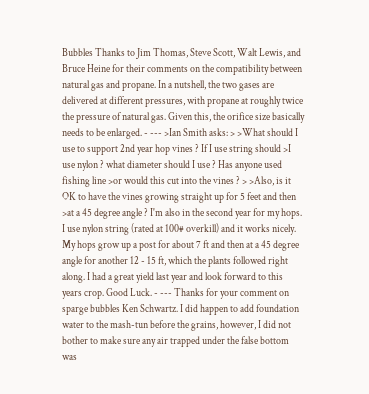Bubbles Thanks to Jim Thomas, Steve Scott, Walt Lewis, and Bruce Heine for their comments on the compatibility between natural gas and propane. In a nutshell, the two gases are delivered at different pressures, with propane at roughly twice the pressure of natural gas. Given this, the orifice size basically needs to be enlarged. - --- >Ian Smith asks: > >What should I use to support 2nd year hop vines ? If I use string should >I use nylon ? what diameter should I use ? Has anyone used fishing line >or would this cut into the vines ? > >Also, is it OK to have the vines growing straight up for 5 feet and then >at a 45 degree angle ? I'm also in the second year for my hops. I use nylon string (rated at 100# overkill) and it works nicely. My hops grow up a post for about 7 ft and then at a 45 degree angle for another 12 - 15 ft, which the plants followed right along. I had a great yield last year and look forward to this years crop. Good Luck. - --- Thanks for your comment on sparge bubbles Ken Schwartz. I did happen to add foundation water to the mash-tun before the grains, however, I did not bother to make sure any air trapped under the false bottom was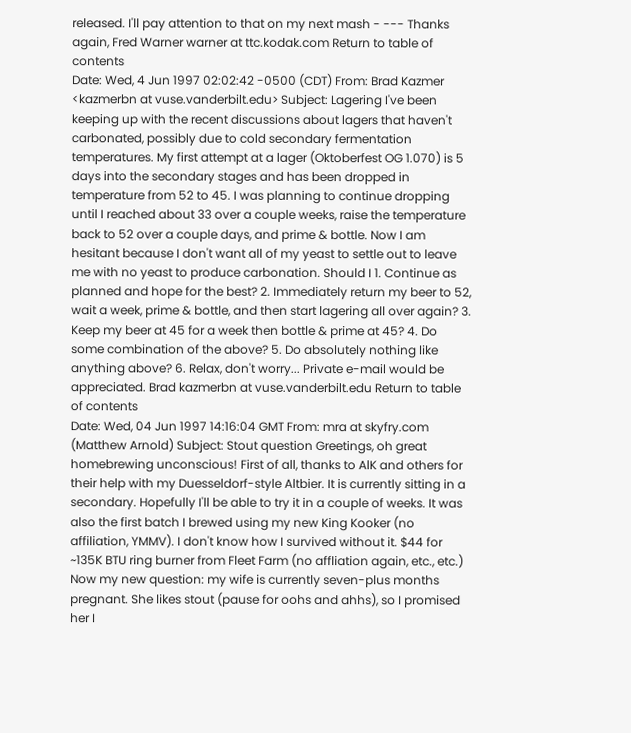released. I'll pay attention to that on my next mash - --- Thanks again, Fred Warner warner at ttc.kodak.com Return to table of contents
Date: Wed, 4 Jun 1997 02:02:42 -0500 (CDT) From: Brad Kazmer <kazmerbn at vuse.vanderbilt.edu> Subject: Lagering I've been keeping up with the recent discussions about lagers that haven't carbonated, possibly due to cold secondary fermentation temperatures. My first attempt at a lager (Oktoberfest OG 1.070) is 5 days into the secondary stages and has been dropped in temperature from 52 to 45. I was planning to continue dropping until I reached about 33 over a couple weeks, raise the temperature back to 52 over a couple days, and prime & bottle. Now I am hesitant because I don't want all of my yeast to settle out to leave me with no yeast to produce carbonation. Should I 1. Continue as planned and hope for the best? 2. Immediately return my beer to 52, wait a week, prime & bottle, and then start lagering all over again? 3. Keep my beer at 45 for a week then bottle & prime at 45? 4. Do some combination of the above? 5. Do absolutely nothing like anything above? 6. Relax, don't worry... Private e-mail would be appreciated. Brad kazmerbn at vuse.vanderbilt.edu Return to table of contents
Date: Wed, 04 Jun 1997 14:16:04 GMT From: mra at skyfry.com (Matthew Arnold) Subject: Stout question Greetings, oh great homebrewing unconscious! First of all, thanks to AlK and others for their help with my Duesseldorf-style Altbier. It is currently sitting in a secondary. Hopefully I'll be able to try it in a couple of weeks. It was also the first batch I brewed using my new King Kooker (no affiliation, YMMV). I don't know how I survived without it. $44 for ~135K BTU ring burner from Fleet Farm (no affliation again, etc., etc.) Now my new question: my wife is currently seven-plus months pregnant. She likes stout (pause for oohs and ahhs), so I promised her I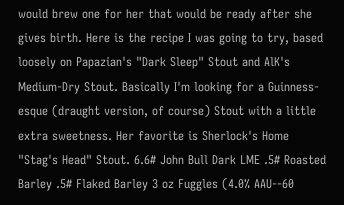would brew one for her that would be ready after she gives birth. Here is the recipe I was going to try, based loosely on Papazian's "Dark Sleep" Stout and AlK's Medium-Dry Stout. Basically I'm looking for a Guinness-esque (draught version, of course) Stout with a little extra sweetness. Her favorite is Sherlock's Home "Stag's Head" Stout. 6.6# John Bull Dark LME .5# Roasted Barley .5# Flaked Barley 3 oz Fuggles (4.0% AAU--60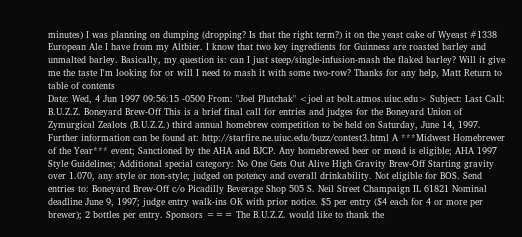minutes) I was planning on dumping (dropping? Is that the right term?) it on the yeast cake of Wyeast #1338 European Ale I have from my Altbier. I know that two key ingredients for Guinness are roasted barley and unmalted barley. Basically, my question is: can I just steep/single-infusion-mash the flaked barley? Will it give me the taste I'm looking for or will I need to mash it with some two-row? Thanks for any help, Matt Return to table of contents
Date: Wed, 4 Jun 1997 09:56:15 -0500 From: "Joel Plutchak" <joel at bolt.atmos.uiuc.edu> Subject: Last Call: B.U.Z.Z. Boneyard Brew-Off This is a brief final call for entries and judges for the Boneyard Union of Zymurgical Zealots (B.U.Z.Z.) third annual homebrew competition to be held on Saturday, June 14, 1997. Further information can be found at: http://starfire.ne.uiuc.edu/buzz/contest3.html A ***Midwest Homebrewer of the Year*** event; Sanctioned by the AHA and BJCP. Any homebrewed beer or mead is eligible; AHA 1997 Style Guidelines; Additional special category: No One Gets Out Alive High Gravity Brew-Off Starting gravity over 1.070, any style or non-style; judged on potency and overall drinkability. Not eligible for BOS. Send entries to: Boneyard Brew-Off c/o Picadilly Beverage Shop 505 S. Neil Street Champaign IL 61821 Nominal deadline June 9, 1997; judge entry walk-ins OK with prior notice. $5 per entry ($4 each for 4 or more per brewer); 2 bottles per entry. Sponsors === The B.U.Z.Z. would like to thank the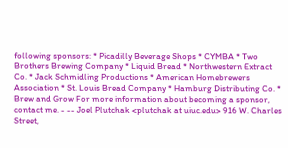following sponsors: * Picadilly Beverage Shops * CYMBA * Two Brothers Brewing Company * Liquid Bread * Northwestern Extract Co. * Jack Schmidling Productions * American Homebrewers Association * St. Louis Bread Company * Hamburg Distributing Co. * Brew and Grow For more information about becoming a sponsor, contact me. - -- Joel Plutchak <plutchak at uiuc.edu> 916 W. Charles Street,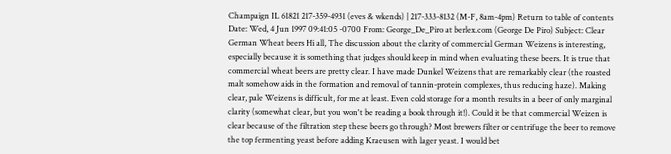Champaign IL 61821 217-359-4931 (eves & wkends) | 217-333-8132 (M-F, 8am-4pm) Return to table of contents
Date: Wed, 4 Jun 1997 09:41:05 -0700 From: George_De_Piro at berlex.com (George De Piro) Subject: Clear German Wheat beers Hi all, The discussion about the clarity of commercial German Weizens is interesting, especially because it is something that judges should keep in mind when evaluating these beers. It is true that commercial wheat beers are pretty clear. I have made Dunkel Weizens that are remarkably clear (the roasted malt somehow aids in the formation and removal of tannin-protein complexes, thus reducing haze). Making clear, pale Weizens is difficult, for me at least. Even cold storage for a month results in a beer of only marginal clarity (somewhat clear, but you won't be reading a book through it!). Could it be that commercial Weizen is clear because of the filtration step these beers go through? Most brewers filter or centrifuge the beer to remove the top fermenting yeast before adding Kraeusen with lager yeast. I would bet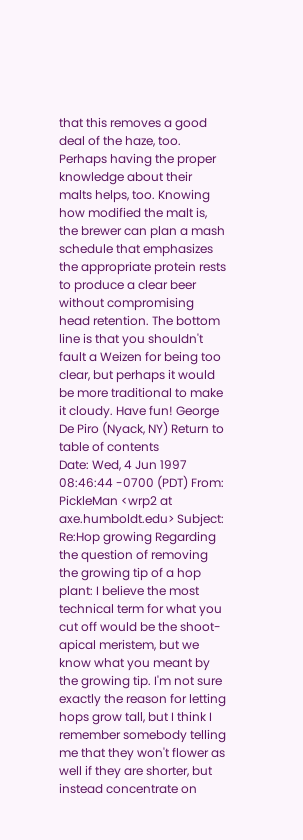that this removes a good deal of the haze, too. Perhaps having the proper knowledge about their malts helps, too. Knowing how modified the malt is, the brewer can plan a mash schedule that emphasizes the appropriate protein rests to produce a clear beer without compromising head retention. The bottom line is that you shouldn't fault a Weizen for being too clear, but perhaps it would be more traditional to make it cloudy. Have fun! George De Piro (Nyack, NY) Return to table of contents
Date: Wed, 4 Jun 1997 08:46:44 -0700 (PDT) From: PickleMan <wrp2 at axe.humboldt.edu> Subject: Re:Hop growing Regarding the question of removing the growing tip of a hop plant: I believe the most technical term for what you cut off would be the shoot-apical meristem, but we know what you meant by the growing tip. I'm not sure exactly the reason for letting hops grow tall, but I think I remember somebody telling me that they won't flower as well if they are shorter, but instead concentrate on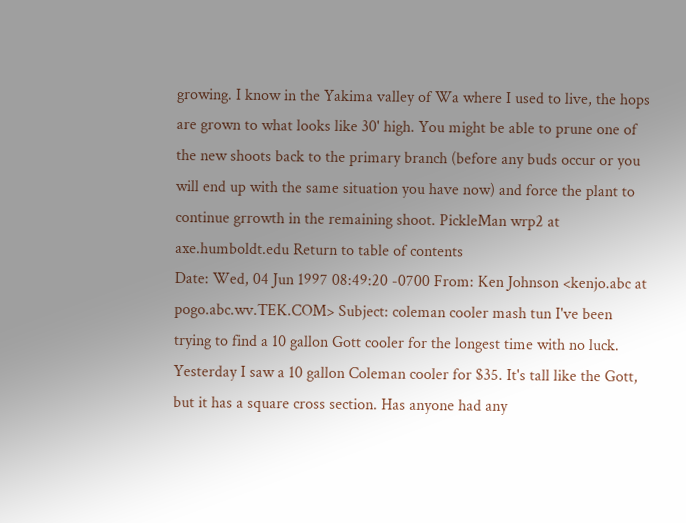growing. I know in the Yakima valley of Wa where I used to live, the hops are grown to what looks like 30' high. You might be able to prune one of the new shoots back to the primary branch (before any buds occur or you will end up with the same situation you have now) and force the plant to continue grrowth in the remaining shoot. PickleMan wrp2 at axe.humboldt.edu Return to table of contents
Date: Wed, 04 Jun 1997 08:49:20 -0700 From: Ken Johnson <kenjo.abc at pogo.abc.wv.TEK.COM> Subject: coleman cooler mash tun I've been trying to find a 10 gallon Gott cooler for the longest time with no luck. Yesterday I saw a 10 gallon Coleman cooler for $35. It's tall like the Gott, but it has a square cross section. Has anyone had any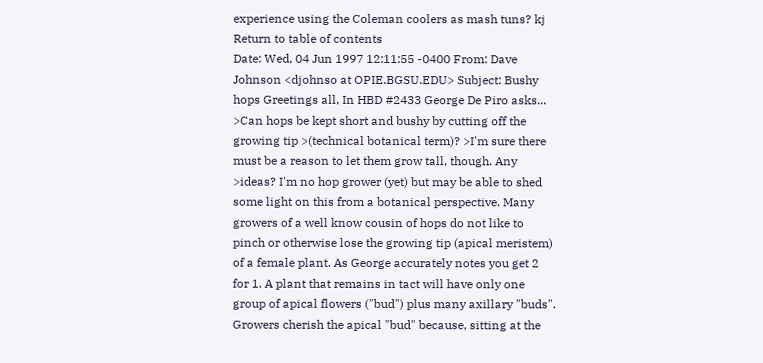experience using the Coleman coolers as mash tuns? kj Return to table of contents
Date: Wed, 04 Jun 1997 12:11:55 -0400 From: Dave Johnson <djohnso at OPIE.BGSU.EDU> Subject: Bushy hops Greetings all, In HBD #2433 George De Piro asks... >Can hops be kept short and bushy by cutting off the growing tip >(technical botanical term)? >I'm sure there must be a reason to let them grow tall, though. Any >ideas? I'm no hop grower (yet) but may be able to shed some light on this from a botanical perspective. Many growers of a well know cousin of hops do not like to pinch or otherwise lose the growing tip (apical meristem) of a female plant. As George accurately notes you get 2 for 1. A plant that remains in tact will have only one group of apical flowers ("bud") plus many axillary "buds". Growers cherish the apical "bud" because, sitting at the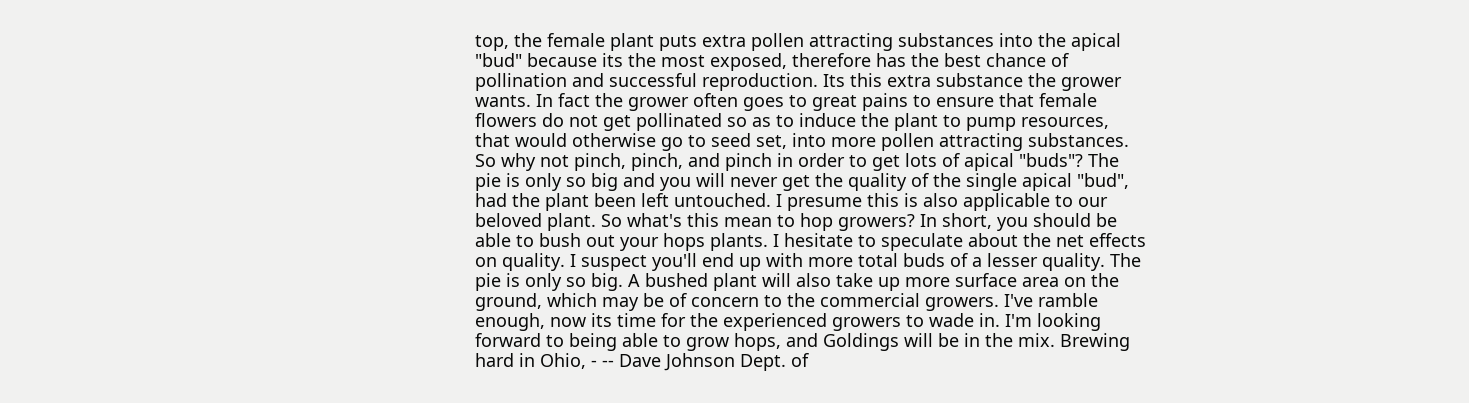top, the female plant puts extra pollen attracting substances into the apical "bud" because its the most exposed, therefore has the best chance of pollination and successful reproduction. Its this extra substance the grower wants. In fact the grower often goes to great pains to ensure that female flowers do not get pollinated so as to induce the plant to pump resources, that would otherwise go to seed set, into more pollen attracting substances. So why not pinch, pinch, and pinch in order to get lots of apical "buds"? The pie is only so big and you will never get the quality of the single apical "bud", had the plant been left untouched. I presume this is also applicable to our beloved plant. So what's this mean to hop growers? In short, you should be able to bush out your hops plants. I hesitate to speculate about the net effects on quality. I suspect you'll end up with more total buds of a lesser quality. The pie is only so big. A bushed plant will also take up more surface area on the ground, which may be of concern to the commercial growers. I've ramble enough, now its time for the experienced growers to wade in. I'm looking forward to being able to grow hops, and Goldings will be in the mix. Brewing hard in Ohio, - -- Dave Johnson Dept. of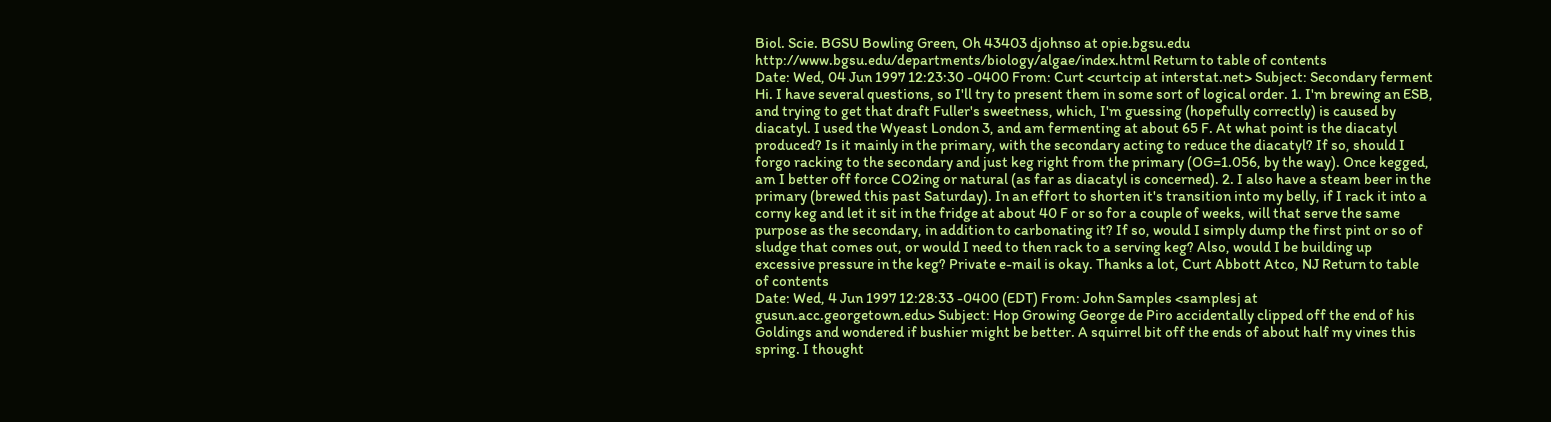Biol. Scie. BGSU Bowling Green, Oh 43403 djohnso at opie.bgsu.edu http://www.bgsu.edu/departments/biology/algae/index.html Return to table of contents
Date: Wed, 04 Jun 1997 12:23:30 -0400 From: Curt <curtcip at interstat.net> Subject: Secondary ferment Hi. I have several questions, so I'll try to present them in some sort of logical order. 1. I'm brewing an ESB, and trying to get that draft Fuller's sweetness, which, I'm guessing (hopefully correctly) is caused by diacatyl. I used the Wyeast London 3, and am fermenting at about 65 F. At what point is the diacatyl produced? Is it mainly in the primary, with the secondary acting to reduce the diacatyl? If so, should I forgo racking to the secondary and just keg right from the primary (OG=1.056, by the way). Once kegged, am I better off force CO2ing or natural (as far as diacatyl is concerned). 2. I also have a steam beer in the primary (brewed this past Saturday). In an effort to shorten it's transition into my belly, if I rack it into a corny keg and let it sit in the fridge at about 40 F or so for a couple of weeks, will that serve the same purpose as the secondary, in addition to carbonating it? If so, would I simply dump the first pint or so of sludge that comes out, or would I need to then rack to a serving keg? Also, would I be building up excessive pressure in the keg? Private e-mail is okay. Thanks a lot, Curt Abbott Atco, NJ Return to table of contents
Date: Wed, 4 Jun 1997 12:28:33 -0400 (EDT) From: John Samples <samplesj at gusun.acc.georgetown.edu> Subject: Hop Growing George de Piro accidentally clipped off the end of his Goldings and wondered if bushier might be better. A squirrel bit off the ends of about half my vines this spring. I thought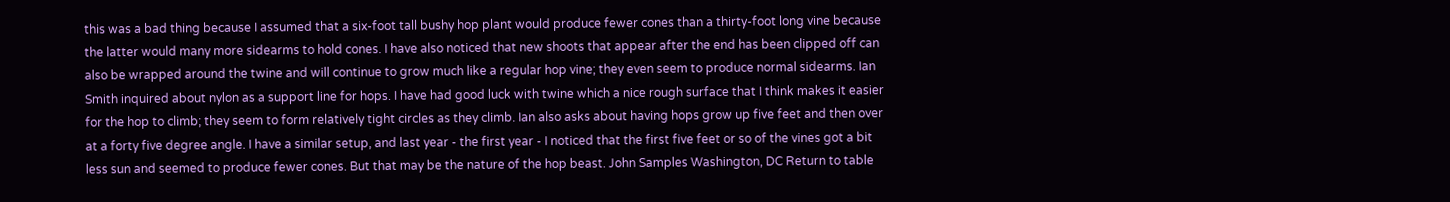this was a bad thing because I assumed that a six-foot tall bushy hop plant would produce fewer cones than a thirty-foot long vine because the latter would many more sidearms to hold cones. I have also noticed that new shoots that appear after the end has been clipped off can also be wrapped around the twine and will continue to grow much like a regular hop vine; they even seem to produce normal sidearms. Ian Smith inquired about nylon as a support line for hops. I have had good luck with twine which a nice rough surface that I think makes it easier for the hop to climb; they seem to form relatively tight circles as they climb. Ian also asks about having hops grow up five feet and then over at a forty five degree angle. I have a similar setup, and last year - the first year - I noticed that the first five feet or so of the vines got a bit less sun and seemed to produce fewer cones. But that may be the nature of the hop beast. John Samples Washington, DC Return to table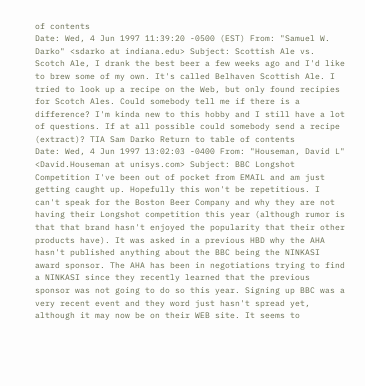of contents
Date: Wed, 4 Jun 1997 11:39:20 -0500 (EST) From: "Samuel W. Darko" <sdarko at indiana.edu> Subject: Scottish Ale vs. Scotch Ale, I drank the best beer a few weeks ago and I'd like to brew some of my own. It's called Belhaven Scottish Ale. I tried to look up a recipe on the Web, but only found recipies for Scotch Ales. Could somebody tell me if there is a difference? I'm kinda new to this hobby and I still have a lot of questions. If at all possible could somebody send a recipe (extract)? TIA Sam Darko Return to table of contents
Date: Wed, 4 Jun 1997 13:02:03 -0400 From: "Houseman, David L" <David.Houseman at unisys.com> Subject: BBC Longshot Competition I've been out of pocket from EMAIL and am just getting caught up. Hopefully this won't be repetitious. I can't speak for the Boston Beer Company and why they are not having their Longshot competition this year (although rumor is that that brand hasn't enjoyed the popularity that their other products have). It was asked in a previous HBD why the AHA hasn't published anything about the BBC being the NINKASI award sponsor. The AHA has been in negotiations trying to find a NINKASI since they recently learned that the previous sponsor was not going to do so this year. Signing up BBC was a very recent event and they word just hasn't spread yet, although it may now be on their WEB site. It seems to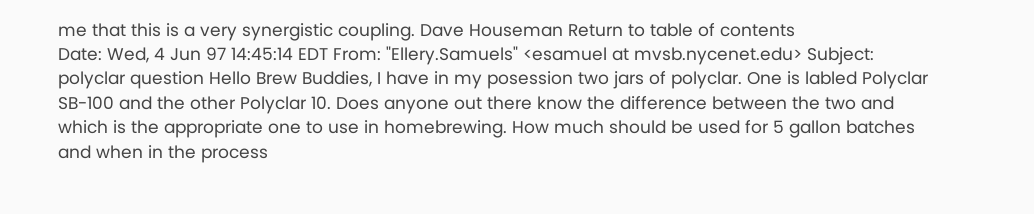me that this is a very synergistic coupling. Dave Houseman Return to table of contents
Date: Wed, 4 Jun 97 14:45:14 EDT From: "Ellery.Samuels" <esamuel at mvsb.nycenet.edu> Subject: polyclar question Hello Brew Buddies, I have in my posession two jars of polyclar. One is labled Polyclar SB-100 and the other Polyclar 10. Does anyone out there know the difference between the two and which is the appropriate one to use in homebrewing. How much should be used for 5 gallon batches and when in the process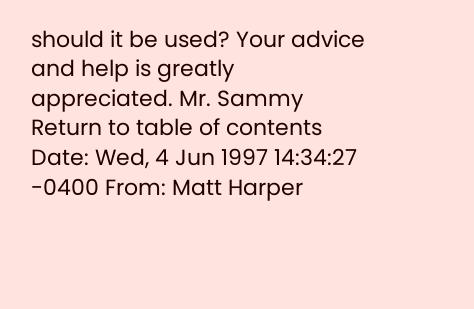should it be used? Your advice and help is greatly appreciated. Mr. Sammy Return to table of contents
Date: Wed, 4 Jun 1997 14:34:27 -0400 From: Matt Harper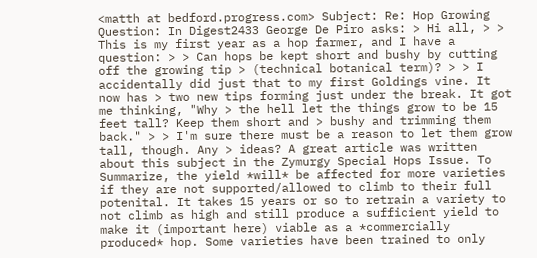<matth at bedford.progress.com> Subject: Re: Hop Growing Question: In Digest2433 George De Piro asks: > Hi all, > > This is my first year as a hop farmer, and I have a question: > > Can hops be kept short and bushy by cutting off the growing tip > (technical botanical term)? > > I accidentally did just that to my first Goldings vine. It now has > two new tips forming just under the break. It got me thinking, "Why > the hell let the things grow to be 15 feet tall? Keep them short and > bushy and trimming them back." > > I'm sure there must be a reason to let them grow tall, though. Any > ideas? A great article was written about this subject in the Zymurgy Special Hops Issue. To Summarize, the yield *will* be affected for more varieties if they are not supported/allowed to climb to their full potenital. It takes 15 years or so to retrain a variety to not climb as high and still produce a sufficient yield to make it (important here) viable as a *commercially produced* hop. Some varieties have been trained to only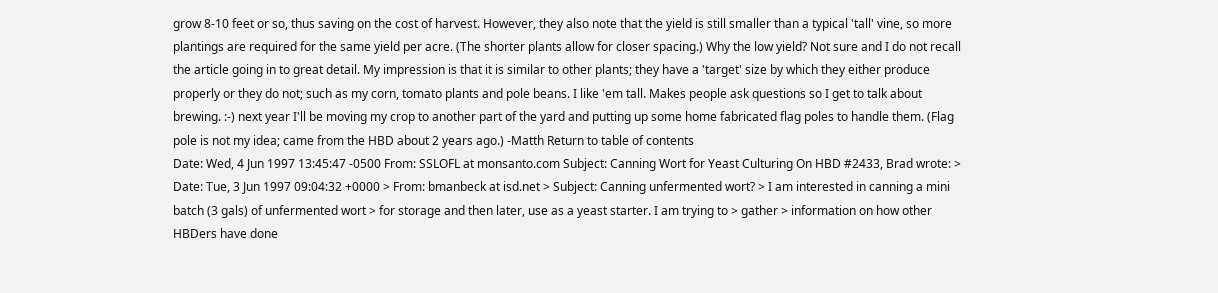grow 8-10 feet or so, thus saving on the cost of harvest. However, they also note that the yield is still smaller than a typical 'tall' vine, so more plantings are required for the same yield per acre. (The shorter plants allow for closer spacing.) Why the low yield? Not sure and I do not recall the article going in to great detail. My impression is that it is similar to other plants; they have a 'target' size by which they either produce properly or they do not; such as my corn, tomato plants and pole beans. I like 'em tall. Makes people ask questions so I get to talk about brewing. :-) next year I'll be moving my crop to another part of the yard and putting up some home fabricated flag poles to handle them. (Flag pole is not my idea; came from the HBD about 2 years ago.) -Matth Return to table of contents
Date: Wed, 4 Jun 1997 13:45:47 -0500 From: SSLOFL at monsanto.com Subject: Canning Wort for Yeast Culturing On HBD #2433, Brad wrote: > Date: Tue, 3 Jun 1997 09:04:32 +0000 > From: bmanbeck at isd.net > Subject: Canning unfermented wort? > I am interested in canning a mini batch (3 gals) of unfermented wort > for storage and then later, use as a yeast starter. I am trying to > gather > information on how other HBDers have done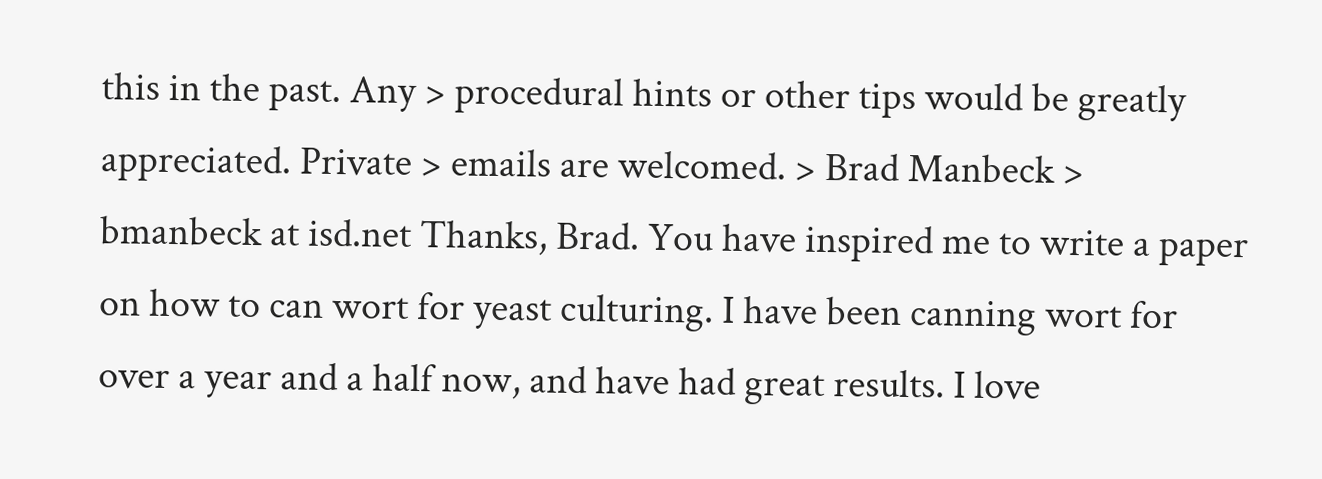this in the past. Any > procedural hints or other tips would be greatly appreciated. Private > emails are welcomed. > Brad Manbeck > bmanbeck at isd.net Thanks, Brad. You have inspired me to write a paper on how to can wort for yeast culturing. I have been canning wort for over a year and a half now, and have had great results. I love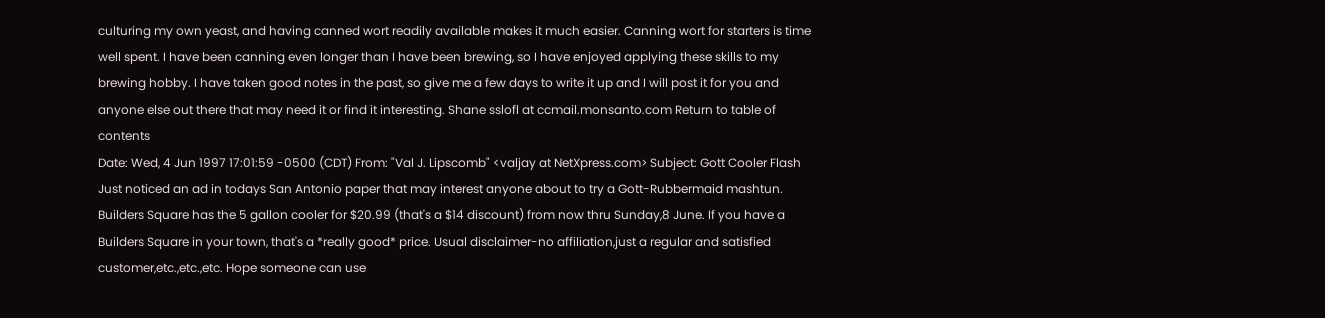culturing my own yeast, and having canned wort readily available makes it much easier. Canning wort for starters is time well spent. I have been canning even longer than I have been brewing, so I have enjoyed applying these skills to my brewing hobby. I have taken good notes in the past, so give me a few days to write it up and I will post it for you and anyone else out there that may need it or find it interesting. Shane sslofl at ccmail.monsanto.com Return to table of contents
Date: Wed, 4 Jun 1997 17:01:59 -0500 (CDT) From: "Val J. Lipscomb" <valjay at NetXpress.com> Subject: Gott Cooler Flash Just noticed an ad in todays San Antonio paper that may interest anyone about to try a Gott-Rubbermaid mashtun. Builders Square has the 5 gallon cooler for $20.99 (that's a $14 discount) from now thru Sunday,8 June. If you have a Builders Square in your town, that's a *really good* price. Usual disclaimer-no affiliation,just a regular and satisfied customer,etc.,etc.,etc. Hope someone can use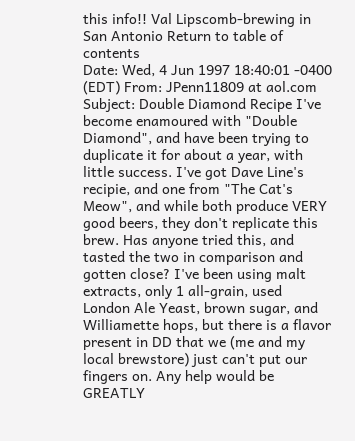this info!! Val Lipscomb-brewing in San Antonio Return to table of contents
Date: Wed, 4 Jun 1997 18:40:01 -0400 (EDT) From: JPenn11809 at aol.com Subject: Double Diamond Recipe I've become enamoured with "Double Diamond", and have been trying to duplicate it for about a year, with little success. I've got Dave Line's recipie, and one from "The Cat's Meow", and while both produce VERY good beers, they don't replicate this brew. Has anyone tried this, and tasted the two in comparison and gotten close? I've been using malt extracts, only 1 all-grain, used London Ale Yeast, brown sugar, and Williamette hops, but there is a flavor present in DD that we (me and my local brewstore) just can't put our fingers on. Any help would be GREATLY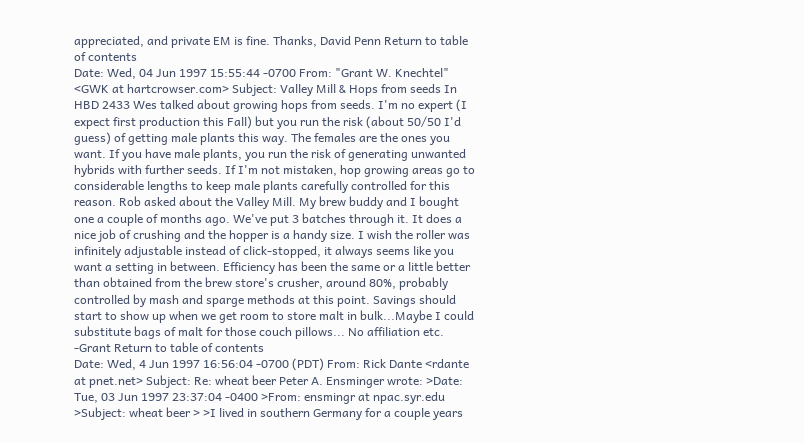appreciated, and private EM is fine. Thanks, David Penn Return to table of contents
Date: Wed, 04 Jun 1997 15:55:44 -0700 From: "Grant W. Knechtel" <GWK at hartcrowser.com> Subject: Valley Mill & Hops from seeds In HBD 2433 Wes talked about growing hops from seeds. I'm no expert (I expect first production this Fall) but you run the risk (about 50/50 I'd guess) of getting male plants this way. The females are the ones you want. If you have male plants, you run the risk of generating unwanted hybrids with further seeds. If I'm not mistaken, hop growing areas go to considerable lengths to keep male plants carefully controlled for this reason. Rob asked about the Valley Mill. My brew buddy and I bought one a couple of months ago. We've put 3 batches through it. It does a nice job of crushing and the hopper is a handy size. I wish the roller was infinitely adjustable instead of click-stopped, it always seems like you want a setting in between. Efficiency has been the same or a little better than obtained from the brew store's crusher, around 80%, probably controlled by mash and sparge methods at this point. Savings should start to show up when we get room to store malt in bulk...Maybe I could substitute bags of malt for those couch pillows... No affiliation etc. -Grant Return to table of contents
Date: Wed, 4 Jun 1997 16:56:04 -0700 (PDT) From: Rick Dante <rdante at pnet.net> Subject: Re: wheat beer Peter A. Ensminger wrote: >Date: Tue, 03 Jun 1997 23:37:04 -0400 >From: ensmingr at npac.syr.edu >Subject: wheat beer > >I lived in southern Germany for a couple years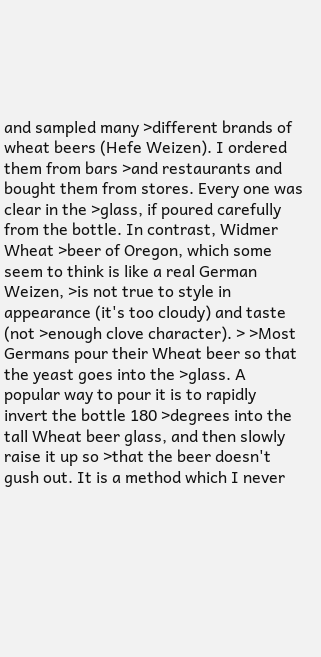and sampled many >different brands of wheat beers (Hefe Weizen). I ordered them from bars >and restaurants and bought them from stores. Every one was clear in the >glass, if poured carefully from the bottle. In contrast, Widmer Wheat >beer of Oregon, which some seem to think is like a real German Weizen, >is not true to style in appearance (it's too cloudy) and taste (not >enough clove character). > >Most Germans pour their Wheat beer so that the yeast goes into the >glass. A popular way to pour it is to rapidly invert the bottle 180 >degrees into the tall Wheat beer glass, and then slowly raise it up so >that the beer doesn't gush out. It is a method which I never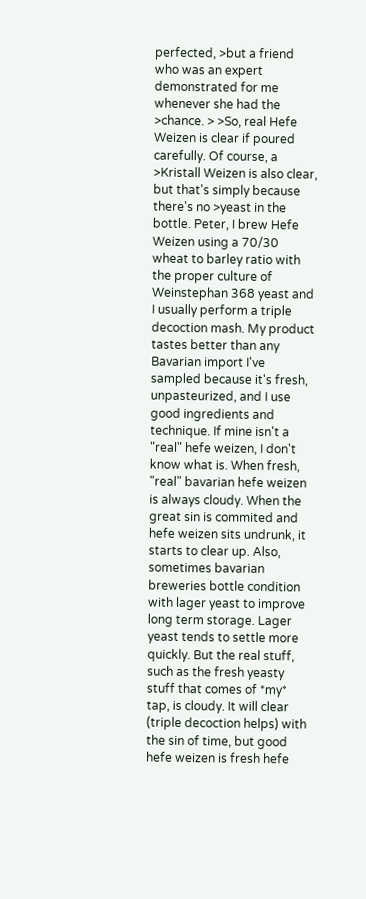perfected, >but a friend who was an expert demonstrated for me whenever she had the >chance. > >So, real Hefe Weizen is clear if poured carefully. Of course, a >Kristall Weizen is also clear, but that's simply because there's no >yeast in the bottle. Peter, I brew Hefe Weizen using a 70/30 wheat to barley ratio with the proper culture of Weinstephan 368 yeast and I usually perform a triple decoction mash. My product tastes better than any Bavarian import I've sampled because it's fresh, unpasteurized, and I use good ingredients and technique. If mine isn't a "real" hefe weizen, I don't know what is. When fresh, "real" bavarian hefe weizen is always cloudy. When the great sin is commited and hefe weizen sits undrunk, it starts to clear up. Also, sometimes bavarian breweries bottle condition with lager yeast to improve long term storage. Lager yeast tends to settle more quickly. But the real stuff, such as the fresh yeasty stuff that comes of *my* tap, is cloudy. It will clear (triple decoction helps) with the sin of time, but good hefe weizen is fresh hefe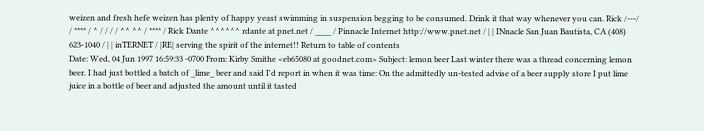weizen and fresh hefe weizen has plenty of happy yeast swimming in suspension begging to be consumed. Drink it that way whenever you can. Rick /---/ / **** / ^ / / / / ^^ ^^ / **** / Rick Dante ^^^^^^ rdante at pnet.net / ____ / Pinnacle Internet http://www.pnet.net / | | INnacle San Juan Bautista, CA (408) 623-1040 / | | inTERNET / |RE| serving the spirit of the internet!! Return to table of contents
Date: Wed, 04 Jun 1997 16:59:33 -0700 From: Kirby Smithe <eb65080 at goodnet.com> Subject: lemon beer Last winter there was a thread concerning lemon beer. I had just bottled a batch of _lime_ beer and said I'd report in when it was time: On the admittedly un-tested advise of a beer supply store I put lime juice in a bottle of beer and adjusted the amount until it tasted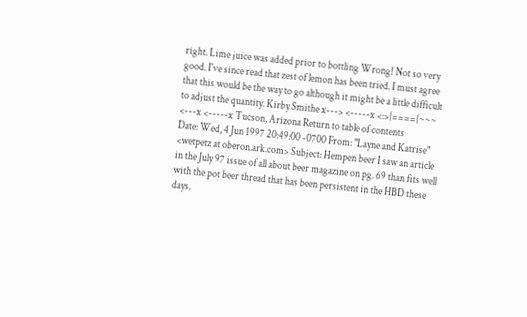right. Lime juice was added prior to bottling Wrong! Not so very good. I've since read that zest of lemon has been tried. I must agree that this would be the way to go although it might be a little difficult to adjust the quantity. Kirby Smithe x---> <-----x <:>{===={~~~ <---x <-----x Tucson, Arizona Return to table of contents
Date: Wed, 4 Jun 1997 20:49:00 -0700 From: "Layne and Katrise" <wetpetz at oberon.ark.com> Subject: Hempen beer I saw an article in the July 97 issue of all about beer magazine on pg. 69 than fits well with the pot beer thread that has been persistent in the HBD these days.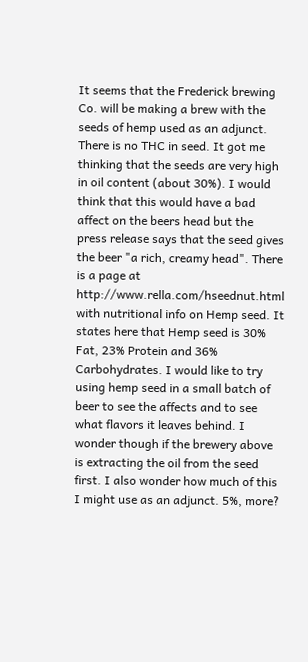It seems that the Frederick brewing Co. will be making a brew with the seeds of hemp used as an adjunct. There is no THC in seed. It got me thinking that the seeds are very high in oil content (about 30%). I would think that this would have a bad affect on the beers head but the press release says that the seed gives the beer "a rich, creamy head". There is a page at http://www.rella.com/hseednut.html with nutritional info on Hemp seed. It states here that Hemp seed is 30% Fat, 23% Protein and 36% Carbohydrates. I would like to try using hemp seed in a small batch of beer to see the affects and to see what flavors it leaves behind. I wonder though if the brewery above is extracting the oil from the seed first. I also wonder how much of this I might use as an adjunct. 5%, more?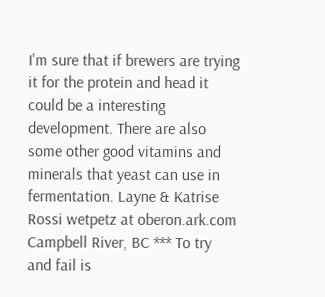I'm sure that if brewers are trying it for the protein and head it could be a interesting development. There are also some other good vitamins and minerals that yeast can use in fermentation. Layne & Katrise Rossi wetpetz at oberon.ark.com Campbell River, BC *** To try and fail is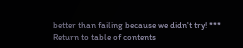better than failing because we didn't try! *** Return to table of contents